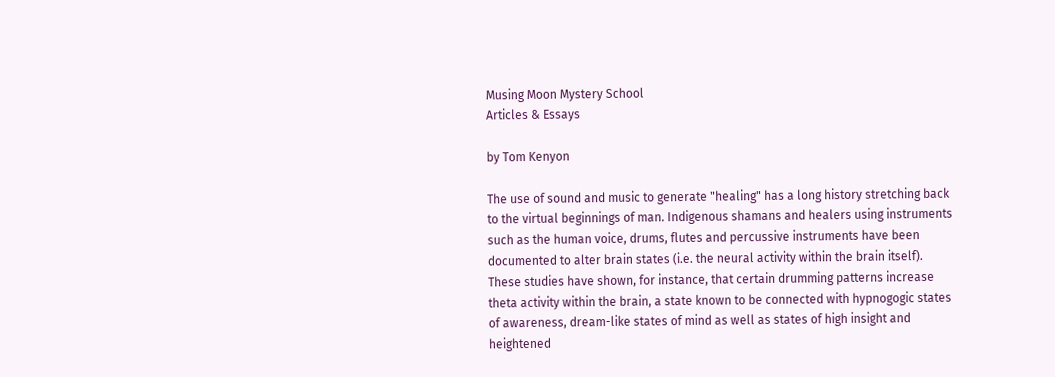Musing Moon Mystery School
Articles & Essays

by Tom Kenyon

The use of sound and music to generate "healing" has a long history stretching back to the virtual beginnings of man. Indigenous shamans and healers using instruments such as the human voice, drums, flutes and percussive instruments have been documented to alter brain states (i.e. the neural activity within the brain itself). These studies have shown, for instance, that certain drumming patterns increase theta activity within the brain, a state known to be connected with hypnogogic states of awareness, dream-like states of mind as well as states of high insight and heightened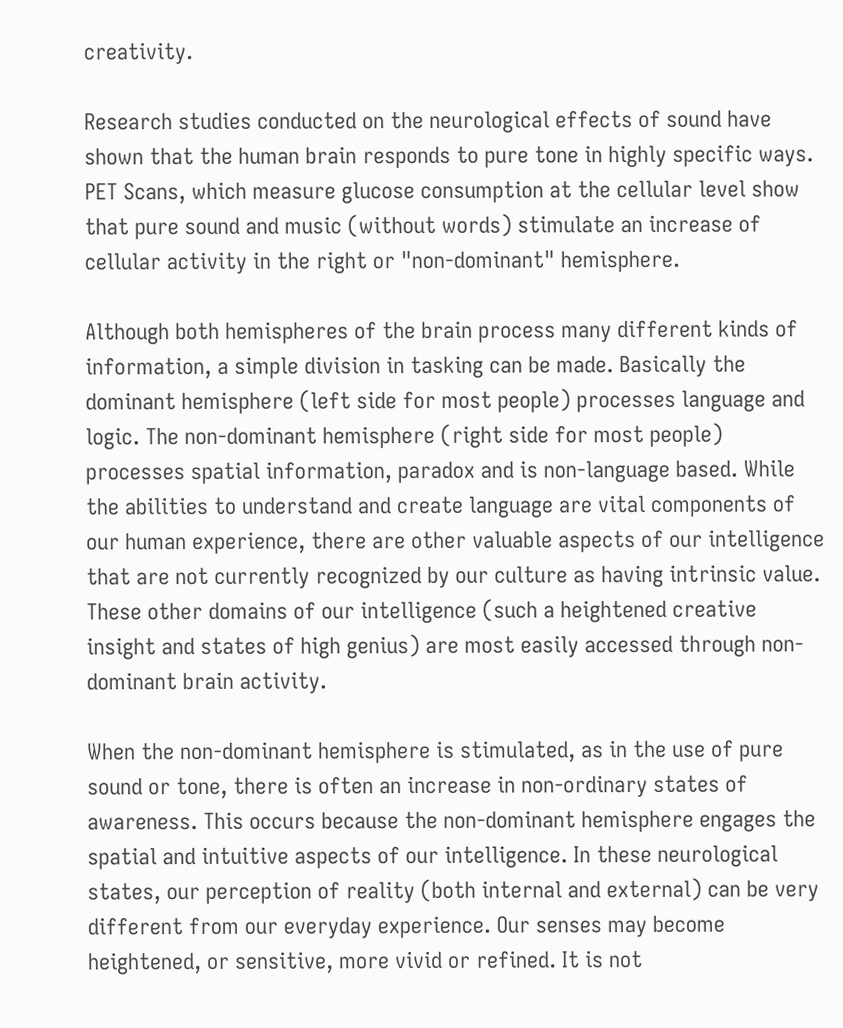creativity.

Research studies conducted on the neurological effects of sound have shown that the human brain responds to pure tone in highly specific ways. PET Scans, which measure glucose consumption at the cellular level show that pure sound and music (without words) stimulate an increase of cellular activity in the right or "non-dominant" hemisphere.

Although both hemispheres of the brain process many different kinds of information, a simple division in tasking can be made. Basically the dominant hemisphere (left side for most people) processes language and logic. The non-dominant hemisphere (right side for most people) processes spatial information, paradox and is non-language based. While the abilities to understand and create language are vital components of our human experience, there are other valuable aspects of our intelligence that are not currently recognized by our culture as having intrinsic value. These other domains of our intelligence (such a heightened creative insight and states of high genius) are most easily accessed through non-dominant brain activity.

When the non-dominant hemisphere is stimulated, as in the use of pure sound or tone, there is often an increase in non-ordinary states of awareness. This occurs because the non-dominant hemisphere engages the spatial and intuitive aspects of our intelligence. In these neurological states, our perception of reality (both internal and external) can be very different from our everyday experience. Our senses may become heightened, or sensitive, more vivid or refined. It is not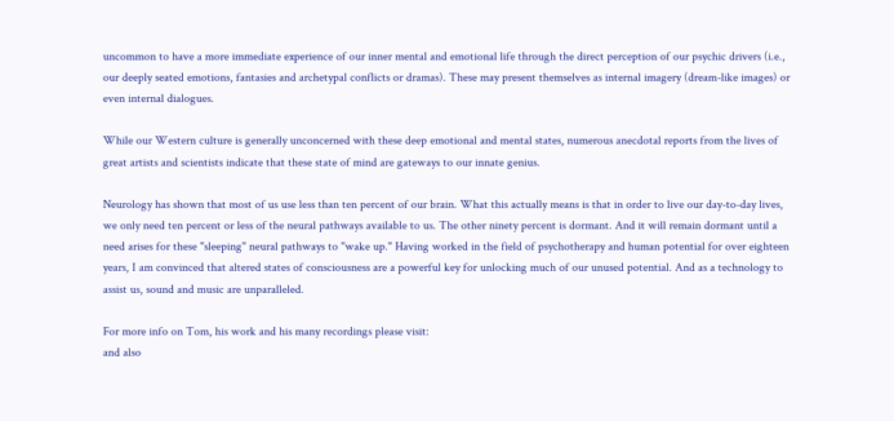uncommon to have a more immediate experience of our inner mental and emotional life through the direct perception of our psychic drivers (i.e., our deeply seated emotions, fantasies and archetypal conflicts or dramas). These may present themselves as internal imagery (dream-like images) or even internal dialogues.

While our Western culture is generally unconcerned with these deep emotional and mental states, numerous anecdotal reports from the lives of great artists and scientists indicate that these state of mind are gateways to our innate genius.

Neurology has shown that most of us use less than ten percent of our brain. What this actually means is that in order to live our day-to-day lives, we only need ten percent or less of the neural pathways available to us. The other ninety percent is dormant. And it will remain dormant until a need arises for these "sleeping" neural pathways to "wake up." Having worked in the field of psychotherapy and human potential for over eighteen years, I am convinced that altered states of consciousness are a powerful key for unlocking much of our unused potential. And as a technology to assist us, sound and music are unparalleled.

For more info on Tom, his work and his many recordings please visit:
and also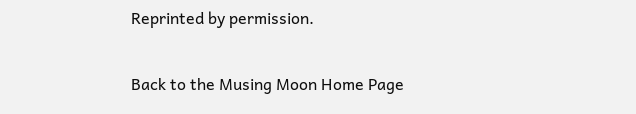Reprinted by permission.

Back to the Musing Moon Home Page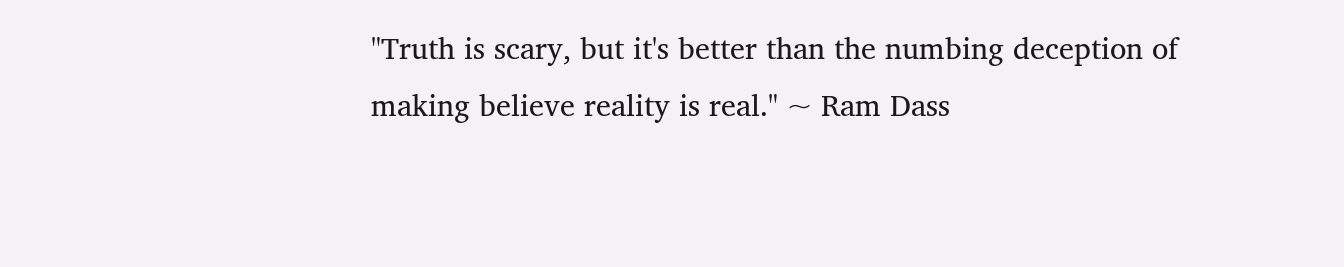"Truth is scary, but it's better than the numbing deception of making believe reality is real." ~ Ram Dass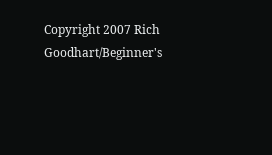Copyright 2007 Rich Goodhart/Beginner's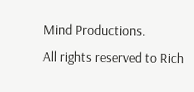Mind Productions.
All rights reserved to Rich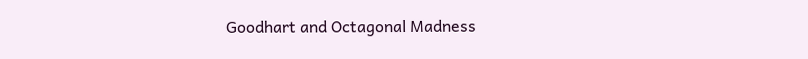Goodhart and Octagonal Madness